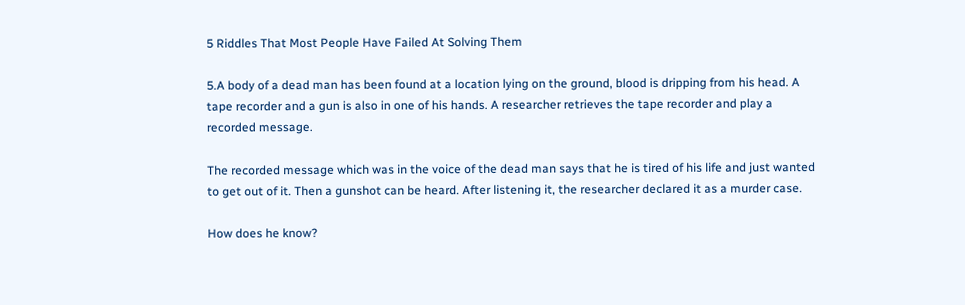5 Riddles That Most People Have Failed At Solving Them

5.A body of a dead man has been found at a location lying on the ground, blood is dripping from his head. A tape recorder and a gun is also in one of his hands. A researcher retrieves the tape recorder and play a recorded message.

The recorded message which was in the voice of the dead man says that he is tired of his life and just wanted to get out of it. Then a gunshot can be heard. After listening it, the researcher declared it as a murder case.

How does he know?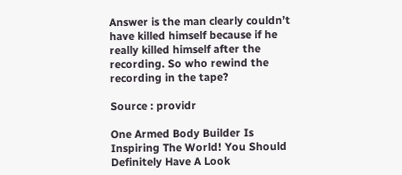Answer is the man clearly couldn’t have killed himself because if he really killed himself after the recording. So who rewind the recording in the tape?

Source : providr

One Armed Body Builder Is Inspiring The World! You Should Definitely Have A Look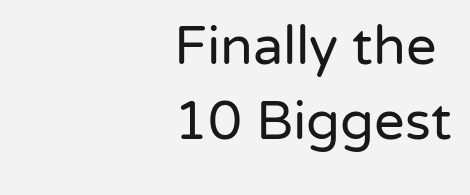Finally the 10 Biggest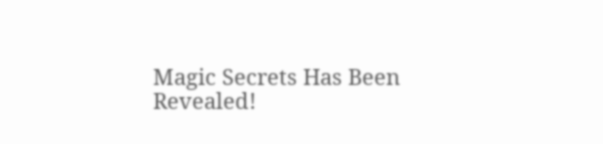Magic Secrets Has Been Revealed!